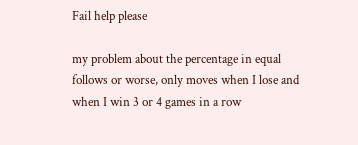Fail help please

my problem about the percentage in equal follows or worse, only moves when I lose and when I win 3 or 4 games in a row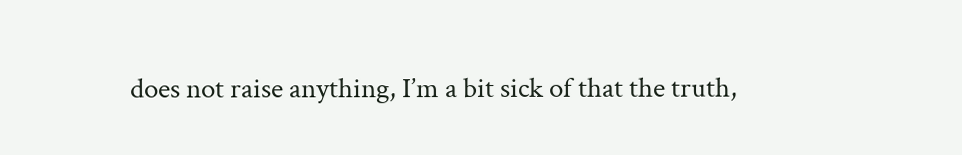does not raise anything, I’m a bit sick of that the truth,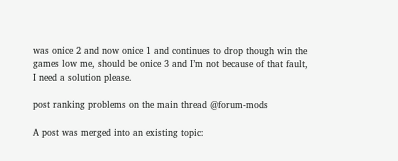was onice 2 and now onice 1 and continues to drop though win the games low me, should be onice 3 and I’m not because of that fault, I need a solution please.

post ranking problems on the main thread @forum-mods

A post was merged into an existing topic: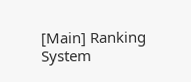[Main] Ranking System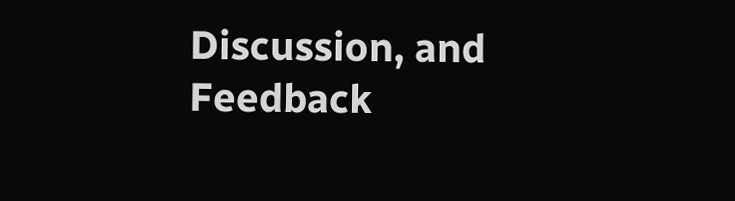Discussion, and Feedback